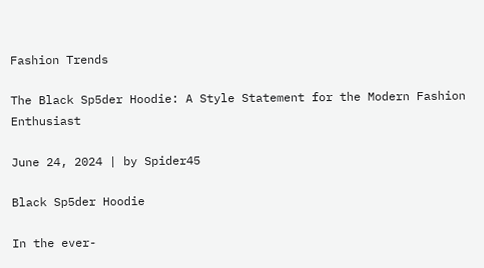Fashion Trends

The Black Sp5der Hoodie: A Style Statement for the Modern Fashion Enthusiast

June 24, 2024 | by Spider45

Black Sp5der Hoodie

In the ever-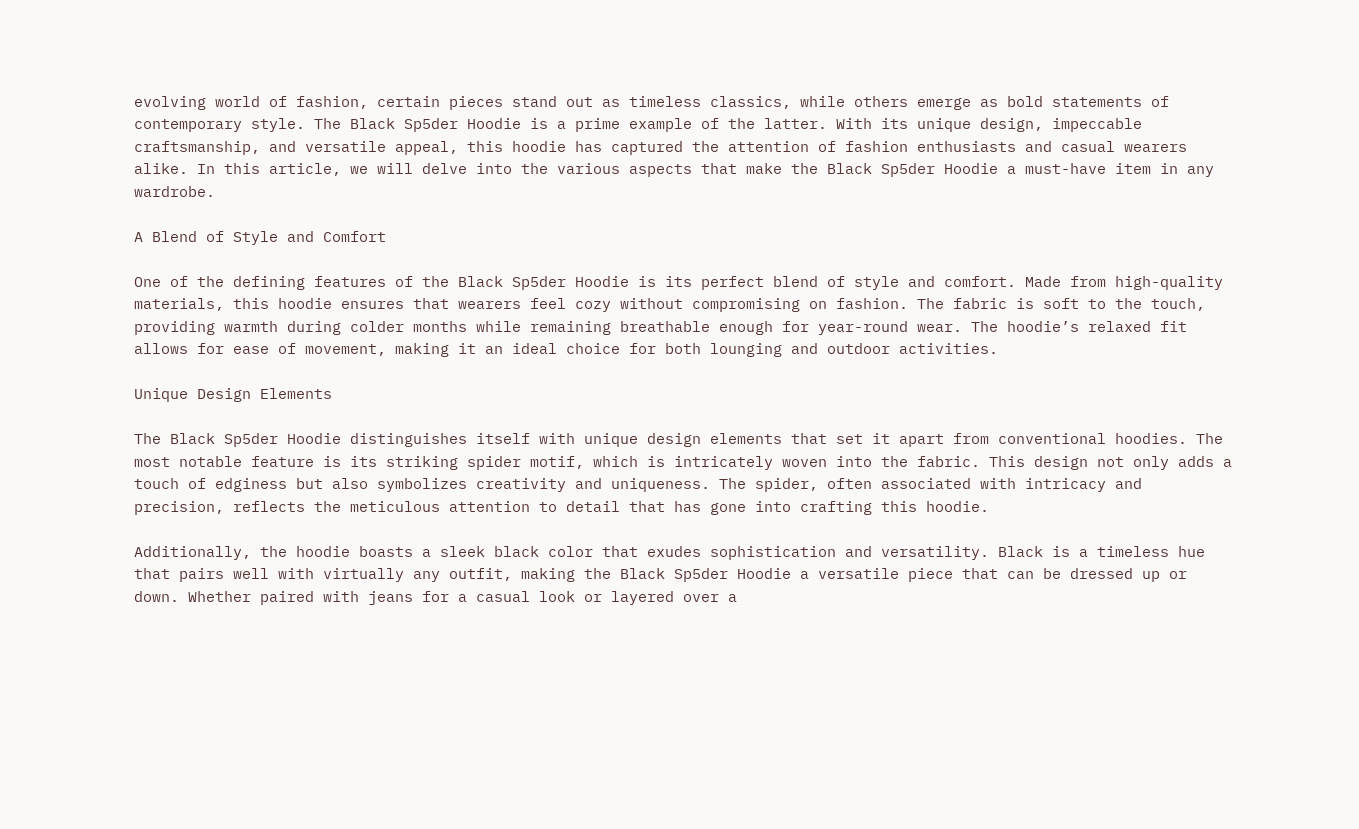evolving world of fashion, certain pieces stand out as timeless classics, while others emerge as bold statements of contemporary style. The Black Sp5der Hoodie is a prime example of the latter. With its unique design, impeccable craftsmanship, and versatile appeal, this hoodie has captured the attention of fashion enthusiasts and casual wearers alike. In this article, we will delve into the various aspects that make the Black Sp5der Hoodie a must-have item in any wardrobe.

A Blend of Style and Comfort

One of the defining features of the Black Sp5der Hoodie is its perfect blend of style and comfort. Made from high-quality materials, this hoodie ensures that wearers feel cozy without compromising on fashion. The fabric is soft to the touch, providing warmth during colder months while remaining breathable enough for year-round wear. The hoodie’s relaxed fit allows for ease of movement, making it an ideal choice for both lounging and outdoor activities.

Unique Design Elements

The Black Sp5der Hoodie distinguishes itself with unique design elements that set it apart from conventional hoodies. The most notable feature is its striking spider motif, which is intricately woven into the fabric. This design not only adds a touch of edginess but also symbolizes creativity and uniqueness. The spider, often associated with intricacy and precision, reflects the meticulous attention to detail that has gone into crafting this hoodie.

Additionally, the hoodie boasts a sleek black color that exudes sophistication and versatility. Black is a timeless hue that pairs well with virtually any outfit, making the Black Sp5der Hoodie a versatile piece that can be dressed up or down. Whether paired with jeans for a casual look or layered over a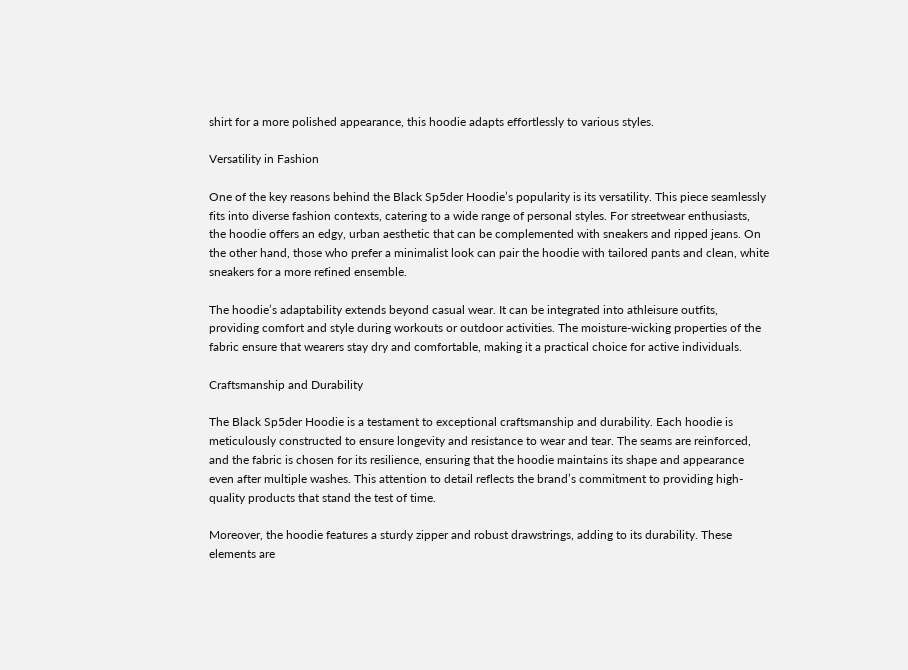shirt for a more polished appearance, this hoodie adapts effortlessly to various styles.

Versatility in Fashion

One of the key reasons behind the Black Sp5der Hoodie’s popularity is its versatility. This piece seamlessly fits into diverse fashion contexts, catering to a wide range of personal styles. For streetwear enthusiasts, the hoodie offers an edgy, urban aesthetic that can be complemented with sneakers and ripped jeans. On the other hand, those who prefer a minimalist look can pair the hoodie with tailored pants and clean, white sneakers for a more refined ensemble.

The hoodie’s adaptability extends beyond casual wear. It can be integrated into athleisure outfits, providing comfort and style during workouts or outdoor activities. The moisture-wicking properties of the fabric ensure that wearers stay dry and comfortable, making it a practical choice for active individuals.

Craftsmanship and Durability

The Black Sp5der Hoodie is a testament to exceptional craftsmanship and durability. Each hoodie is meticulously constructed to ensure longevity and resistance to wear and tear. The seams are reinforced, and the fabric is chosen for its resilience, ensuring that the hoodie maintains its shape and appearance even after multiple washes. This attention to detail reflects the brand’s commitment to providing high-quality products that stand the test of time.

Moreover, the hoodie features a sturdy zipper and robust drawstrings, adding to its durability. These elements are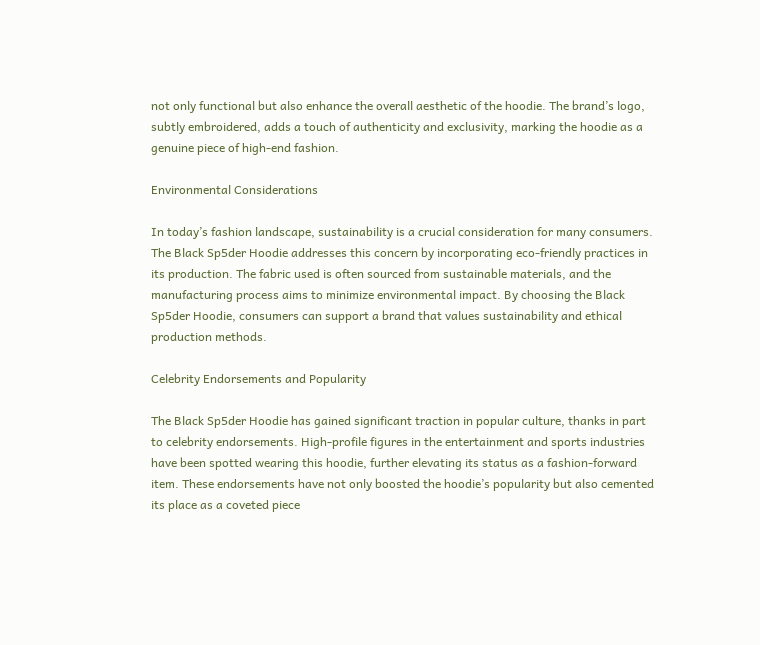not only functional but also enhance the overall aesthetic of the hoodie. The brand’s logo, subtly embroidered, adds a touch of authenticity and exclusivity, marking the hoodie as a genuine piece of high-end fashion.

Environmental Considerations

In today’s fashion landscape, sustainability is a crucial consideration for many consumers. The Black Sp5der Hoodie addresses this concern by incorporating eco-friendly practices in its production. The fabric used is often sourced from sustainable materials, and the manufacturing process aims to minimize environmental impact. By choosing the Black Sp5der Hoodie, consumers can support a brand that values sustainability and ethical production methods.

Celebrity Endorsements and Popularity

The Black Sp5der Hoodie has gained significant traction in popular culture, thanks in part to celebrity endorsements. High-profile figures in the entertainment and sports industries have been spotted wearing this hoodie, further elevating its status as a fashion-forward item. These endorsements have not only boosted the hoodie’s popularity but also cemented its place as a coveted piece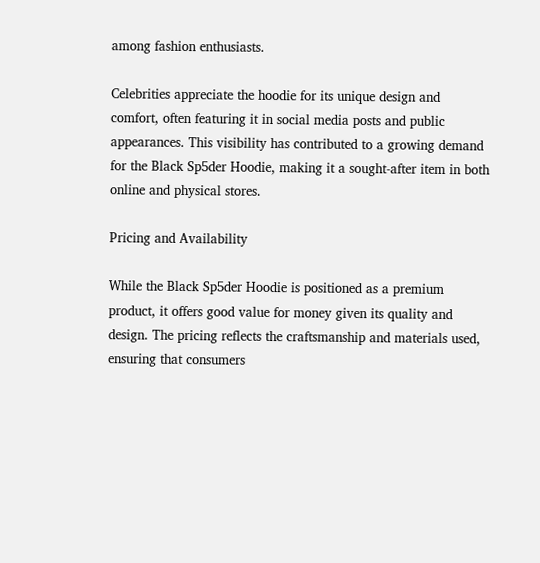among fashion enthusiasts.

Celebrities appreciate the hoodie for its unique design and comfort, often featuring it in social media posts and public appearances. This visibility has contributed to a growing demand for the Black Sp5der Hoodie, making it a sought-after item in both online and physical stores.

Pricing and Availability

While the Black Sp5der Hoodie is positioned as a premium product, it offers good value for money given its quality and design. The pricing reflects the craftsmanship and materials used, ensuring that consumers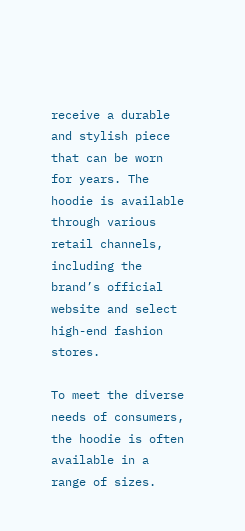receive a durable and stylish piece that can be worn for years. The hoodie is available through various retail channels, including the brand’s official website and select high-end fashion stores.

To meet the diverse needs of consumers, the hoodie is often available in a range of sizes.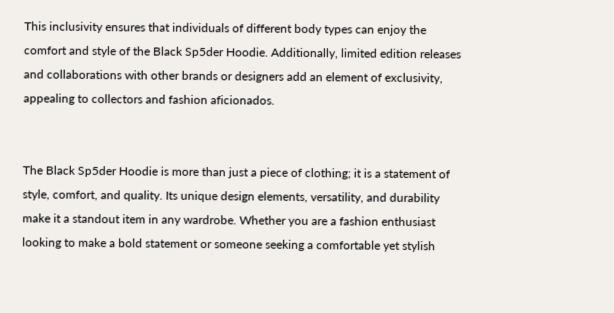This inclusivity ensures that individuals of different body types can enjoy the comfort and style of the Black Sp5der Hoodie. Additionally, limited edition releases and collaborations with other brands or designers add an element of exclusivity, appealing to collectors and fashion aficionados.


The Black Sp5der Hoodie is more than just a piece of clothing; it is a statement of style, comfort, and quality. Its unique design elements, versatility, and durability make it a standout item in any wardrobe. Whether you are a fashion enthusiast looking to make a bold statement or someone seeking a comfortable yet stylish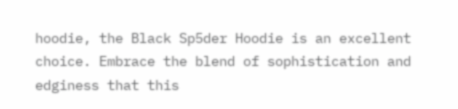hoodie, the Black Sp5der Hoodie is an excellent choice. Embrace the blend of sophistication and edginess that this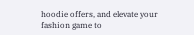hoodie offers, and elevate your fashion game to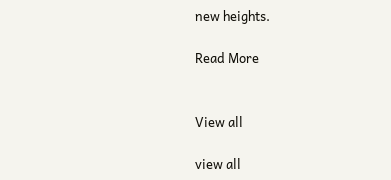new heights.

Read More


View all

view all